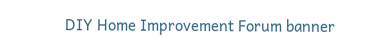DIY Home Improvement Forum banner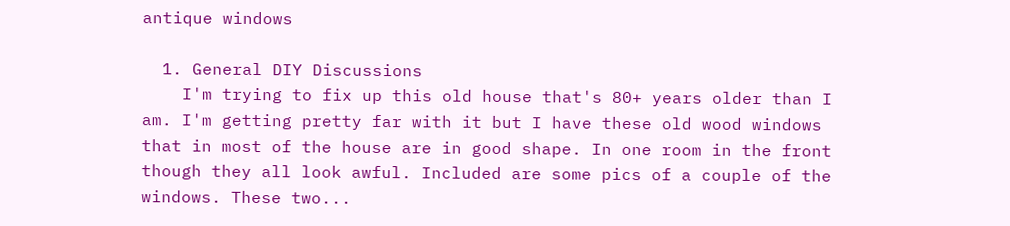antique windows

  1. General DIY Discussions
    I'm trying to fix up this old house that's 80+ years older than I am. I'm getting pretty far with it but I have these old wood windows that in most of the house are in good shape. In one room in the front though they all look awful. Included are some pics of a couple of the windows. These two...